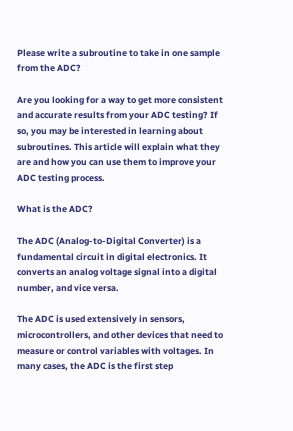Please write a subroutine to take in one sample from the ADC?

Are you looking for a way to get more consistent and accurate results from your ADC testing? If so, you may be interested in learning about subroutines. This article will explain what they are and how you can use them to improve your ADC testing process.

What is the ADC?

The ADC (Analog-to-Digital Converter) is a fundamental circuit in digital electronics. It converts an analog voltage signal into a digital number, and vice versa.

The ADC is used extensively in sensors, microcontrollers, and other devices that need to measure or control variables with voltages. In many cases, the ADC is the first step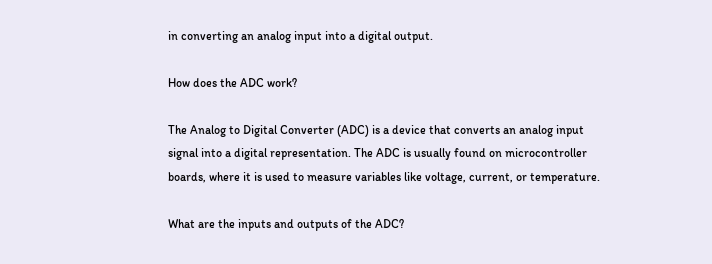in converting an analog input into a digital output.

How does the ADC work?

The Analog to Digital Converter (ADC) is a device that converts an analog input signal into a digital representation. The ADC is usually found on microcontroller boards, where it is used to measure variables like voltage, current, or temperature.

What are the inputs and outputs of the ADC?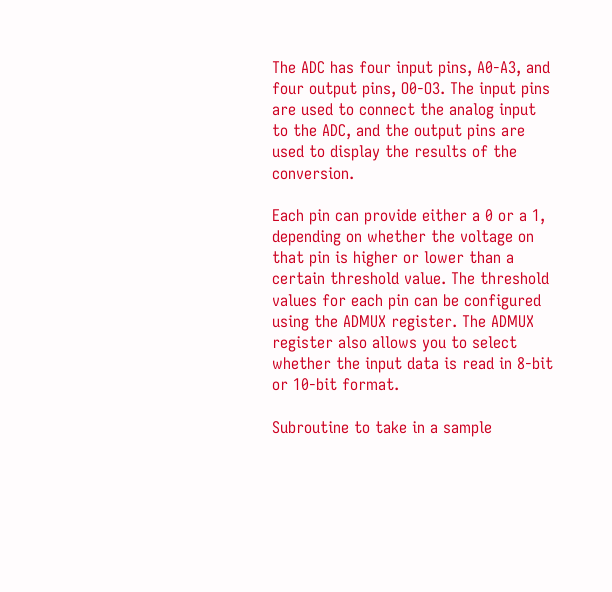The ADC has four input pins, A0-A3, and four output pins, O0-O3. The input pins are used to connect the analog input to the ADC, and the output pins are used to display the results of the conversion.

Each pin can provide either a 0 or a 1, depending on whether the voltage on that pin is higher or lower than a certain threshold value. The threshold values for each pin can be configured using the ADMUX register. The ADMUX register also allows you to select whether the input data is read in 8-bit or 10-bit format.

Subroutine to take in a sample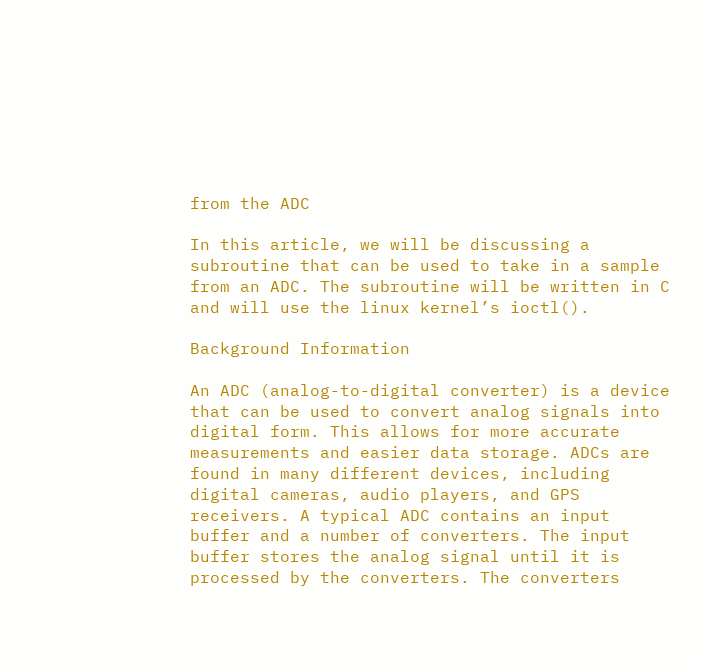from the ADC

In this article, we will be discussing a subroutine that can be used to take in a sample from an ADC. The subroutine will be written in C and will use the linux kernel’s ioctl().

Background Information

An ADC (analog-to-digital converter) is a device that can be used to convert analog signals into digital form. This allows for more accurate measurements and easier data storage. ADCs are found in many different devices, including digital cameras, audio players, and GPS receivers. A typical ADC contains an input buffer and a number of converters. The input buffer stores the analog signal until it is processed by the converters. The converters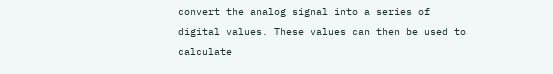convert the analog signal into a series of digital values. These values can then be used to calculate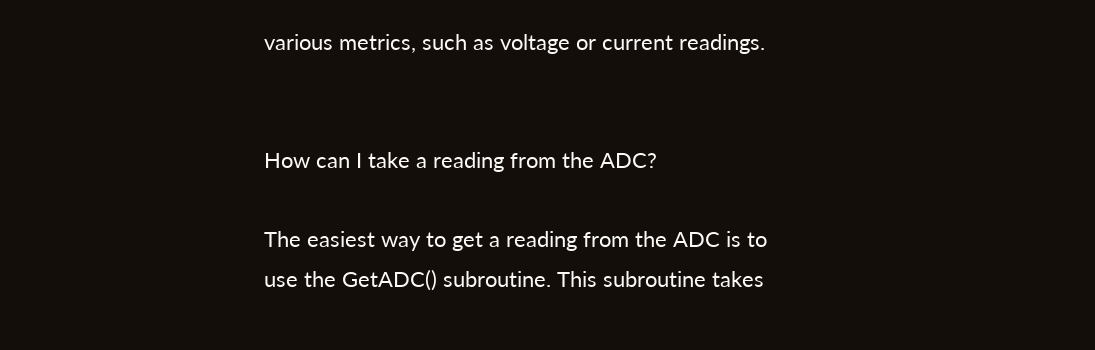various metrics, such as voltage or current readings.


How can I take a reading from the ADC?

The easiest way to get a reading from the ADC is to use the GetADC() subroutine. This subroutine takes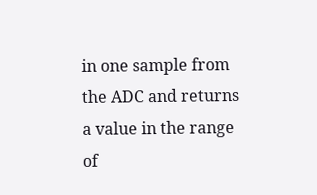in one sample from the ADC and returns a value in the range of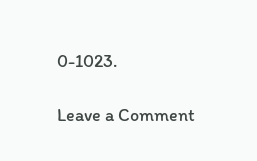0-1023.

Leave a Comment